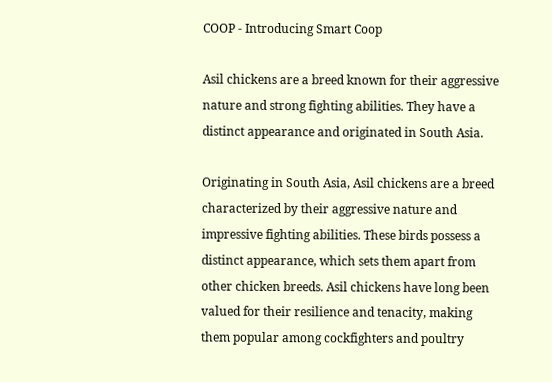COOP - Introducing Smart Coop

Asil chickens are a breed known for their aggressive nature and strong fighting abilities. They have a distinct appearance and originated in South Asia.

Originating in South Asia, Asil chickens are a breed characterized by their aggressive nature and impressive fighting abilities. These birds possess a distinct appearance, which sets them apart from other chicken breeds. Asil chickens have long been valued for their resilience and tenacity, making them popular among cockfighters and poultry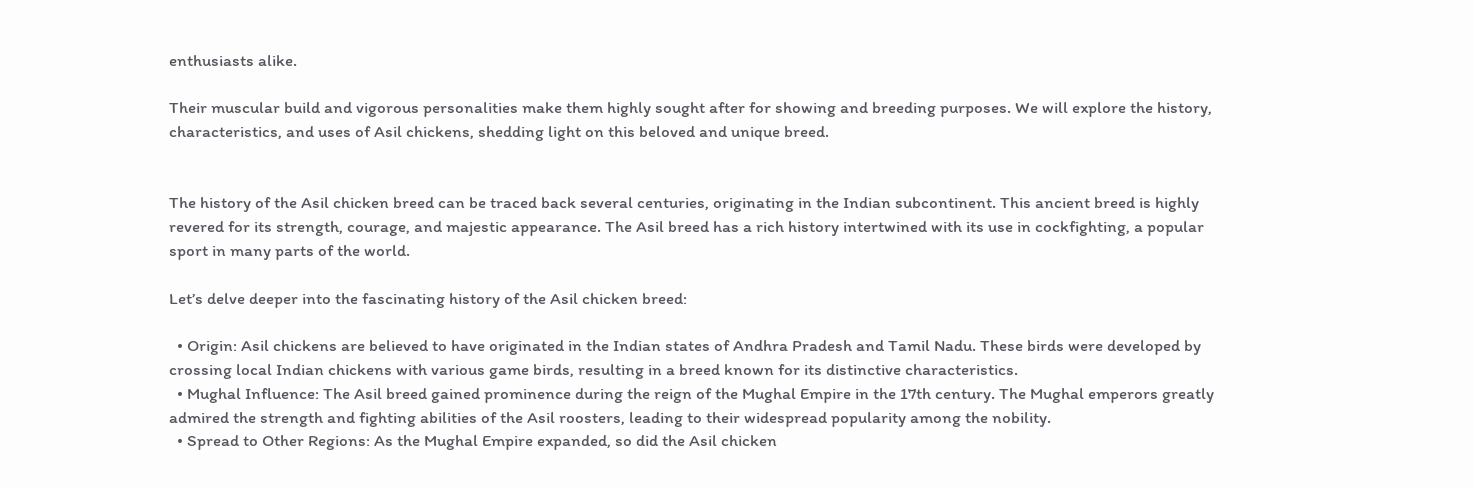enthusiasts alike.

Their muscular build and vigorous personalities make them highly sought after for showing and breeding purposes. We will explore the history, characteristics, and uses of Asil chickens, shedding light on this beloved and unique breed.


The history of the Asil chicken breed can be traced back several centuries, originating in the Indian subcontinent. This ancient breed is highly revered for its strength, courage, and majestic appearance. The Asil breed has a rich history intertwined with its use in cockfighting, a popular sport in many parts of the world.

Let’s delve deeper into the fascinating history of the Asil chicken breed:

  • Origin: Asil chickens are believed to have originated in the Indian states of Andhra Pradesh and Tamil Nadu. These birds were developed by crossing local Indian chickens with various game birds, resulting in a breed known for its distinctive characteristics.
  • Mughal Influence: The Asil breed gained prominence during the reign of the Mughal Empire in the 17th century. The Mughal emperors greatly admired the strength and fighting abilities of the Asil roosters, leading to their widespread popularity among the nobility.
  • Spread to Other Regions: As the Mughal Empire expanded, so did the Asil chicken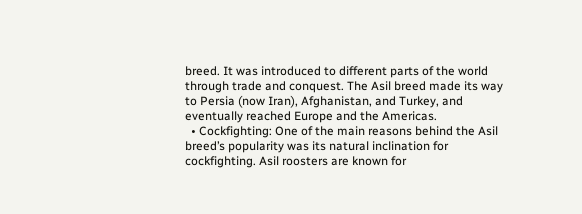breed. It was introduced to different parts of the world through trade and conquest. The Asil breed made its way to Persia (now Iran), Afghanistan, and Turkey, and eventually reached Europe and the Americas.
  • Cockfighting: One of the main reasons behind the Asil breed’s popularity was its natural inclination for cockfighting. Asil roosters are known for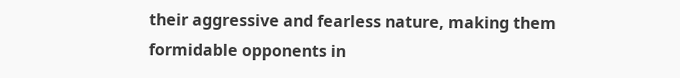their aggressive and fearless nature, making them formidable opponents in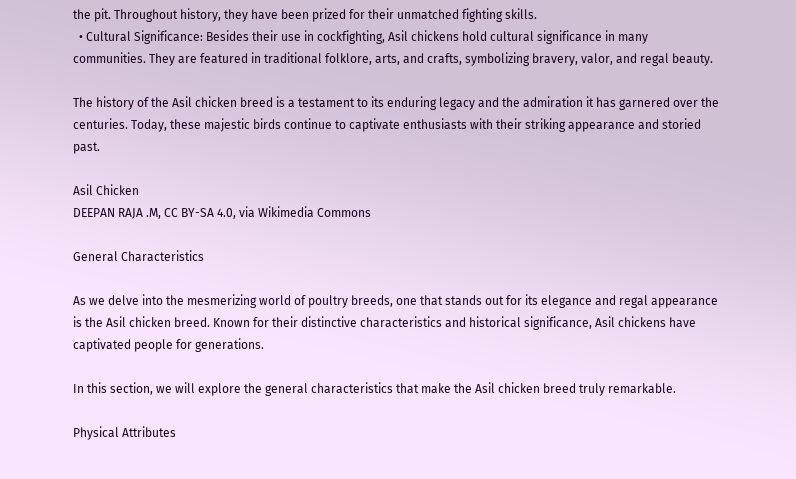the pit. Throughout history, they have been prized for their unmatched fighting skills.
  • Cultural Significance: Besides their use in cockfighting, Asil chickens hold cultural significance in many communities. They are featured in traditional folklore, arts, and crafts, symbolizing bravery, valor, and regal beauty.

The history of the Asil chicken breed is a testament to its enduring legacy and the admiration it has garnered over the centuries. Today, these majestic birds continue to captivate enthusiasts with their striking appearance and storied past.

Asil Chicken
DEEPAN RAJA .M, CC BY-SA 4.0, via Wikimedia Commons

General Characteristics

As we delve into the mesmerizing world of poultry breeds, one that stands out for its elegance and regal appearance is the Asil chicken breed. Known for their distinctive characteristics and historical significance, Asil chickens have captivated people for generations.

In this section, we will explore the general characteristics that make the Asil chicken breed truly remarkable.

Physical Attributes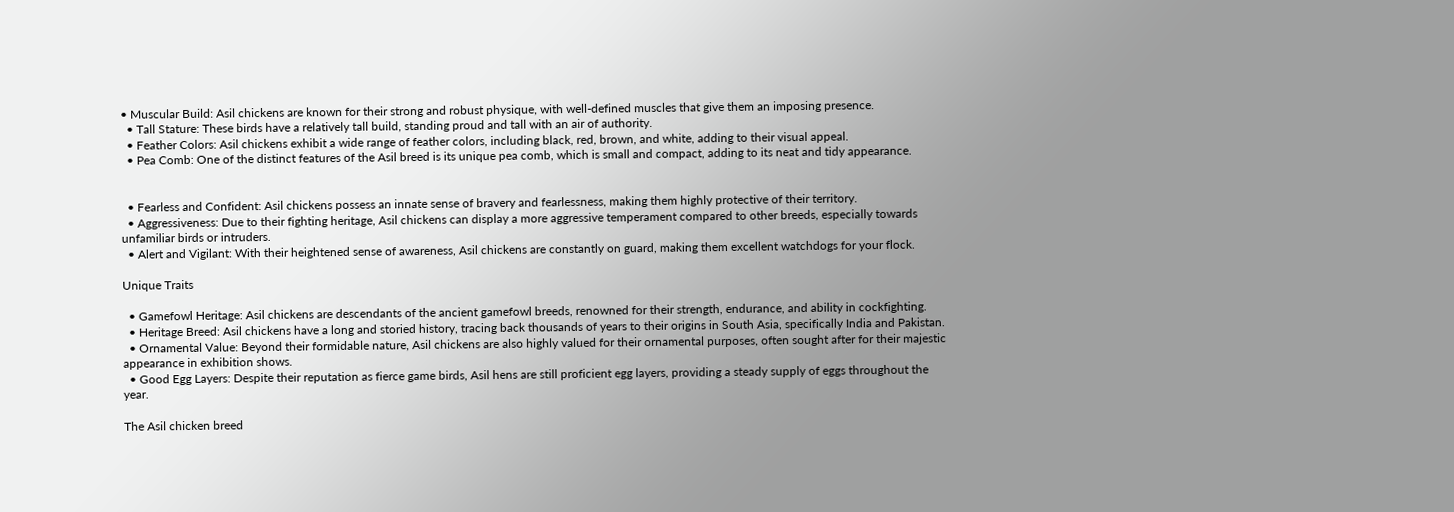• Muscular Build: Asil chickens are known for their strong and robust physique, with well-defined muscles that give them an imposing presence.
  • Tall Stature: These birds have a relatively tall build, standing proud and tall with an air of authority.
  • Feather Colors: Asil chickens exhibit a wide range of feather colors, including black, red, brown, and white, adding to their visual appeal.
  • Pea Comb: One of the distinct features of the Asil breed is its unique pea comb, which is small and compact, adding to its neat and tidy appearance.


  • Fearless and Confident: Asil chickens possess an innate sense of bravery and fearlessness, making them highly protective of their territory.
  • Aggressiveness: Due to their fighting heritage, Asil chickens can display a more aggressive temperament compared to other breeds, especially towards unfamiliar birds or intruders.
  • Alert and Vigilant: With their heightened sense of awareness, Asil chickens are constantly on guard, making them excellent watchdogs for your flock.

Unique Traits

  • Gamefowl Heritage: Asil chickens are descendants of the ancient gamefowl breeds, renowned for their strength, endurance, and ability in cockfighting.
  • Heritage Breed: Asil chickens have a long and storied history, tracing back thousands of years to their origins in South Asia, specifically India and Pakistan.
  • Ornamental Value: Beyond their formidable nature, Asil chickens are also highly valued for their ornamental purposes, often sought after for their majestic appearance in exhibition shows.
  • Good Egg Layers: Despite their reputation as fierce game birds, Asil hens are still proficient egg layers, providing a steady supply of eggs throughout the year.

The Asil chicken breed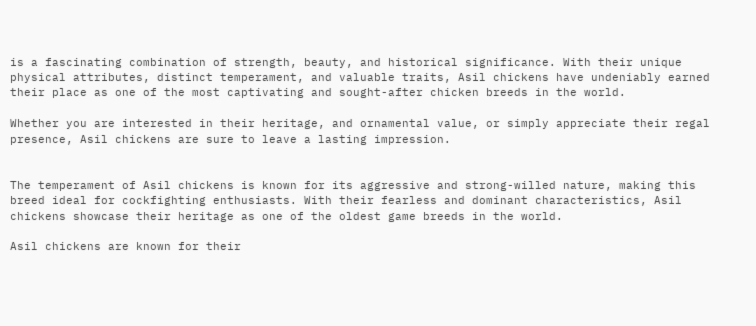is a fascinating combination of strength, beauty, and historical significance. With their unique physical attributes, distinct temperament, and valuable traits, Asil chickens have undeniably earned their place as one of the most captivating and sought-after chicken breeds in the world.

Whether you are interested in their heritage, and ornamental value, or simply appreciate their regal presence, Asil chickens are sure to leave a lasting impression.


The temperament of Asil chickens is known for its aggressive and strong-willed nature, making this breed ideal for cockfighting enthusiasts. With their fearless and dominant characteristics, Asil chickens showcase their heritage as one of the oldest game breeds in the world.

Asil chickens are known for their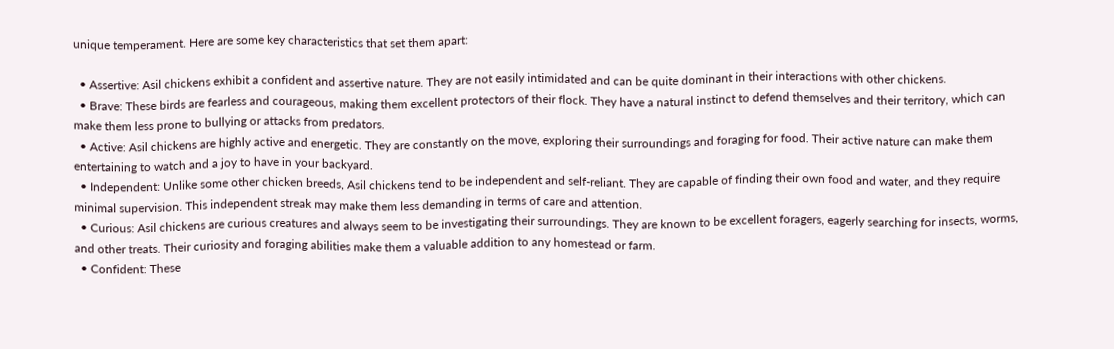unique temperament. Here are some key characteristics that set them apart:

  • Assertive: Asil chickens exhibit a confident and assertive nature. They are not easily intimidated and can be quite dominant in their interactions with other chickens.
  • Brave: These birds are fearless and courageous, making them excellent protectors of their flock. They have a natural instinct to defend themselves and their territory, which can make them less prone to bullying or attacks from predators.
  • Active: Asil chickens are highly active and energetic. They are constantly on the move, exploring their surroundings and foraging for food. Their active nature can make them entertaining to watch and a joy to have in your backyard.
  • Independent: Unlike some other chicken breeds, Asil chickens tend to be independent and self-reliant. They are capable of finding their own food and water, and they require minimal supervision. This independent streak may make them less demanding in terms of care and attention.
  • Curious: Asil chickens are curious creatures and always seem to be investigating their surroundings. They are known to be excellent foragers, eagerly searching for insects, worms, and other treats. Their curiosity and foraging abilities make them a valuable addition to any homestead or farm.
  • Confident: These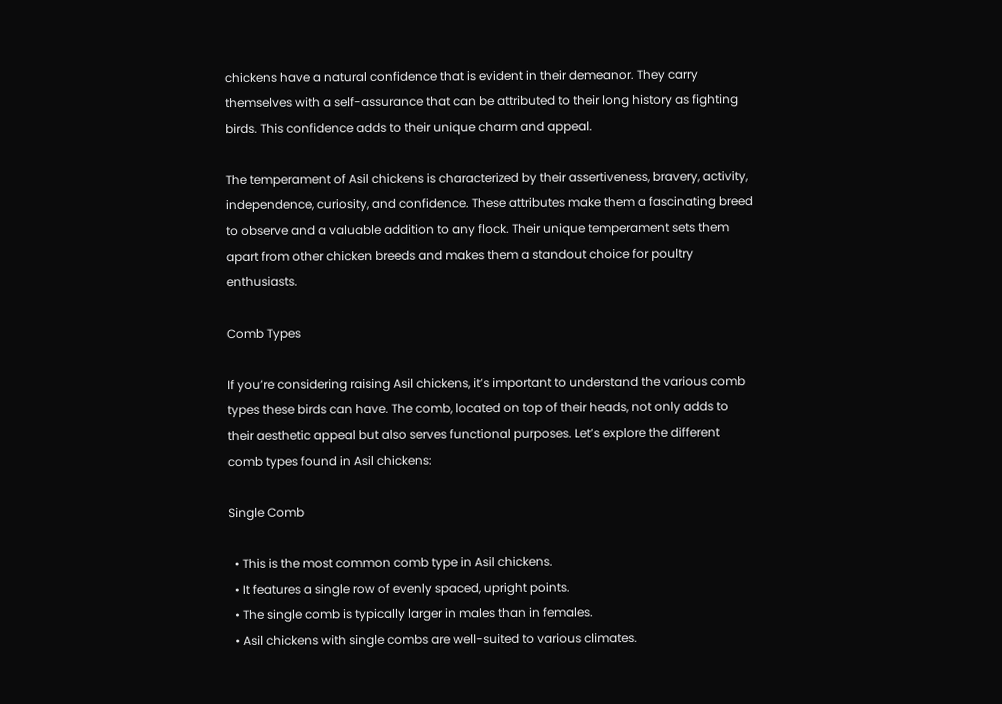chickens have a natural confidence that is evident in their demeanor. They carry themselves with a self-assurance that can be attributed to their long history as fighting birds. This confidence adds to their unique charm and appeal.

The temperament of Asil chickens is characterized by their assertiveness, bravery, activity, independence, curiosity, and confidence. These attributes make them a fascinating breed to observe and a valuable addition to any flock. Their unique temperament sets them apart from other chicken breeds and makes them a standout choice for poultry enthusiasts.

Comb Types

If you’re considering raising Asil chickens, it’s important to understand the various comb types these birds can have. The comb, located on top of their heads, not only adds to their aesthetic appeal but also serves functional purposes. Let’s explore the different comb types found in Asil chickens:

Single Comb

  • This is the most common comb type in Asil chickens.
  • It features a single row of evenly spaced, upright points.
  • The single comb is typically larger in males than in females.
  • Asil chickens with single combs are well-suited to various climates.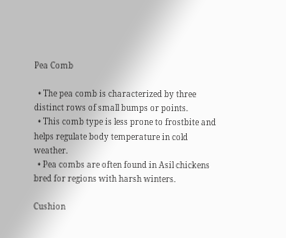Pea Comb

  • The pea comb is characterized by three distinct rows of small bumps or points.
  • This comb type is less prone to frostbite and helps regulate body temperature in cold weather.
  • Pea combs are often found in Asil chickens bred for regions with harsh winters.

Cushion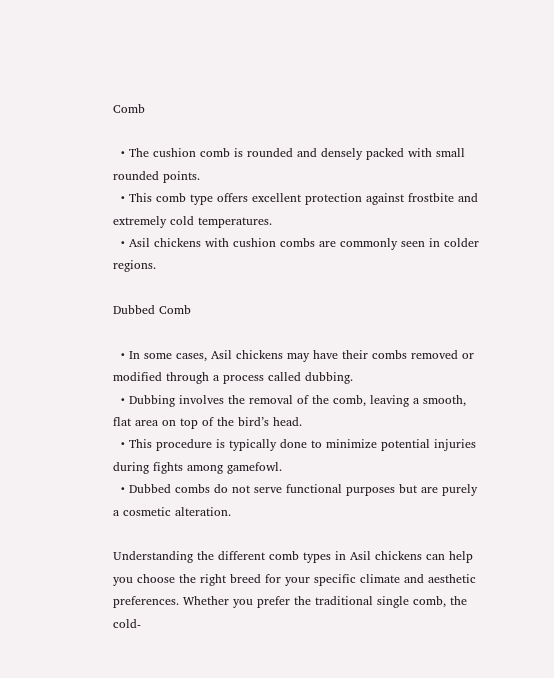Comb

  • The cushion comb is rounded and densely packed with small rounded points.
  • This comb type offers excellent protection against frostbite and extremely cold temperatures.
  • Asil chickens with cushion combs are commonly seen in colder regions.

Dubbed Comb

  • In some cases, Asil chickens may have their combs removed or modified through a process called dubbing.
  • Dubbing involves the removal of the comb, leaving a smooth, flat area on top of the bird’s head.
  • This procedure is typically done to minimize potential injuries during fights among gamefowl.
  • Dubbed combs do not serve functional purposes but are purely a cosmetic alteration.

Understanding the different comb types in Asil chickens can help you choose the right breed for your specific climate and aesthetic preferences. Whether you prefer the traditional single comb, the cold-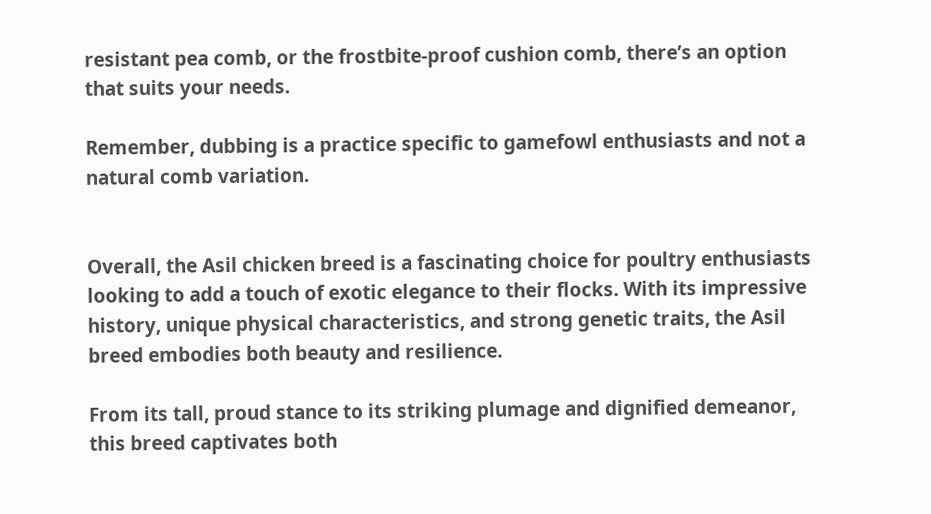resistant pea comb, or the frostbite-proof cushion comb, there’s an option that suits your needs.

Remember, dubbing is a practice specific to gamefowl enthusiasts and not a natural comb variation.


Overall, the Asil chicken breed is a fascinating choice for poultry enthusiasts looking to add a touch of exotic elegance to their flocks. With its impressive history, unique physical characteristics, and strong genetic traits, the Asil breed embodies both beauty and resilience.

From its tall, proud stance to its striking plumage and dignified demeanor, this breed captivates both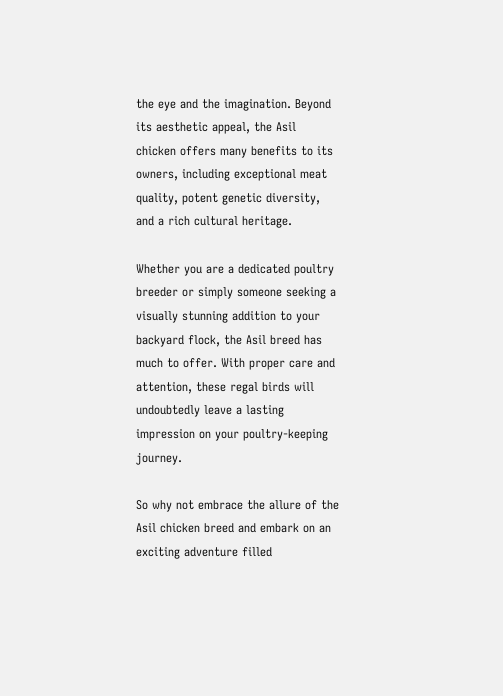the eye and the imagination. Beyond its aesthetic appeal, the Asil chicken offers many benefits to its owners, including exceptional meat quality, potent genetic diversity, and a rich cultural heritage.

Whether you are a dedicated poultry breeder or simply someone seeking a visually stunning addition to your backyard flock, the Asil breed has much to offer. With proper care and attention, these regal birds will undoubtedly leave a lasting impression on your poultry-keeping journey.

So why not embrace the allure of the Asil chicken breed and embark on an exciting adventure filled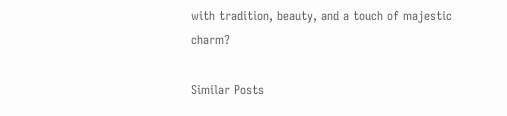with tradition, beauty, and a touch of majestic charm?

Similar Posts